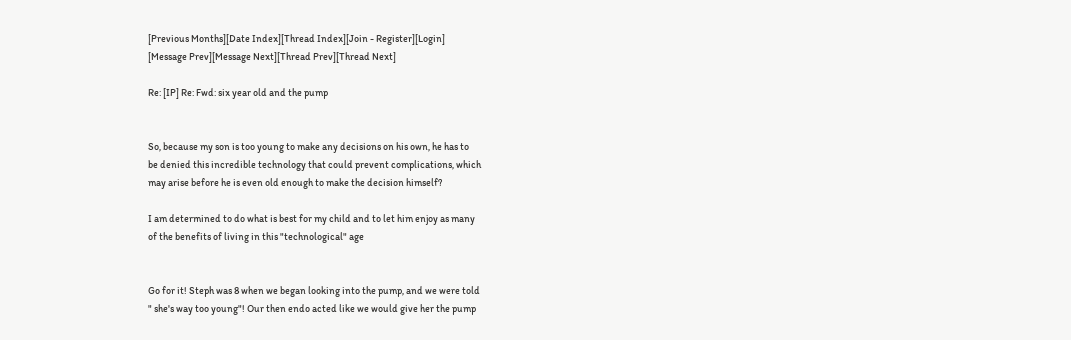[Previous Months][Date Index][Thread Index][Join - Register][Login]
[Message Prev][Message Next][Thread Prev][Thread Next]

Re: [IP] Re: Fwd: six year old and the pump


So, because my son is too young to make any decisions on his own, he has to
be denied this incredible technology that could prevent complications, which
may arise before he is even old enough to make the decision himself?

I am determined to do what is best for my child and to let him enjoy as many
of the benefits of living in this "technological" age


Go for it! Steph was 8 when we began looking into the pump, and we were told
" she's way too young"! Our then endo acted like we would give her the pump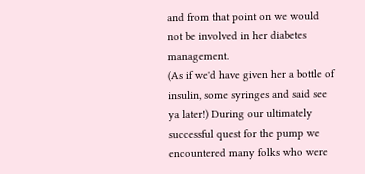and from that point on we would not be involved in her diabetes management.
(As if we'd have given her a bottle of insulin, some syringes and said see
ya later!) During our ultimately successful quest for the pump we
encountered many folks who were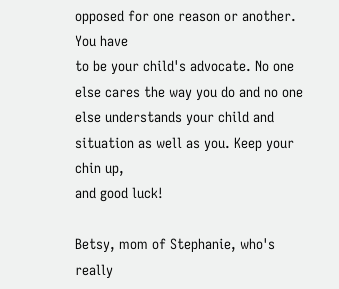opposed for one reason or another. You have
to be your child's advocate. No one else cares the way you do and no one
else understands your child and situation as well as you. Keep your chin up,
and good luck!

Betsy, mom of Stephanie, who's really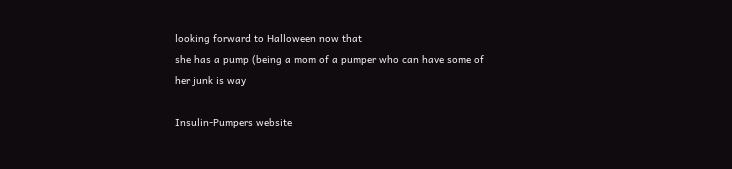looking forward to Halloween now that
she has a pump (being a mom of a pumper who can have some of her junk is way

Insulin-Pumpers website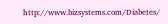http://www.bizsystems.com/Diabetes/